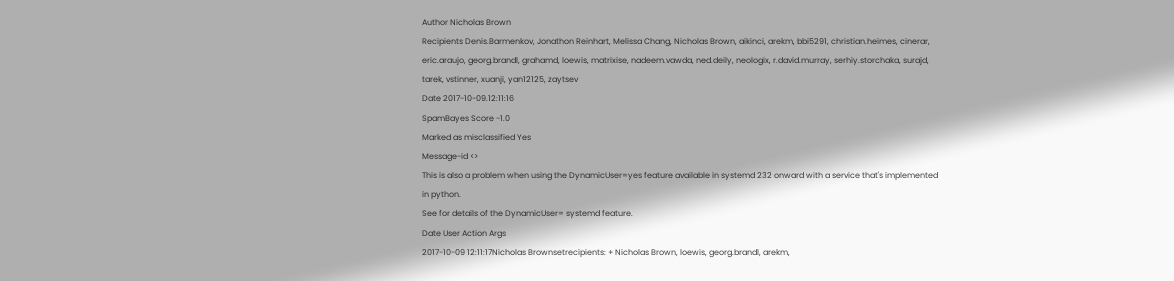Author Nicholas Brown
Recipients Denis.Barmenkov, Jonathon Reinhart, Melissa Chang, Nicholas Brown, aikinci, arekm, bbi5291, christian.heimes, cinerar, eric.araujo, georg.brandl, grahamd, loewis, matrixise, nadeem.vawda, ned.deily, neologix, r.david.murray, serhiy.storchaka, surajd, tarek, vstinner, xuanji, yan12125, zaytsev
Date 2017-10-09.12:11:16
SpamBayes Score -1.0
Marked as misclassified Yes
Message-id <>
This is also a problem when using the DynamicUser=yes feature available in systemd 232 onward with a service that's implemented in python.
See for details of the DynamicUser= systemd feature.
Date User Action Args
2017-10-09 12:11:17Nicholas Brownsetrecipients: + Nicholas Brown, loewis, georg.brandl, arekm,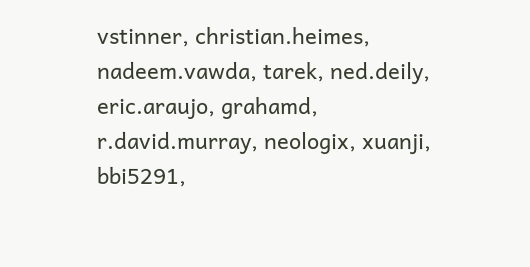vstinner, christian.heimes, nadeem.vawda, tarek, ned.deily, eric.araujo, grahamd, r.david.murray, neologix, xuanji, bbi5291,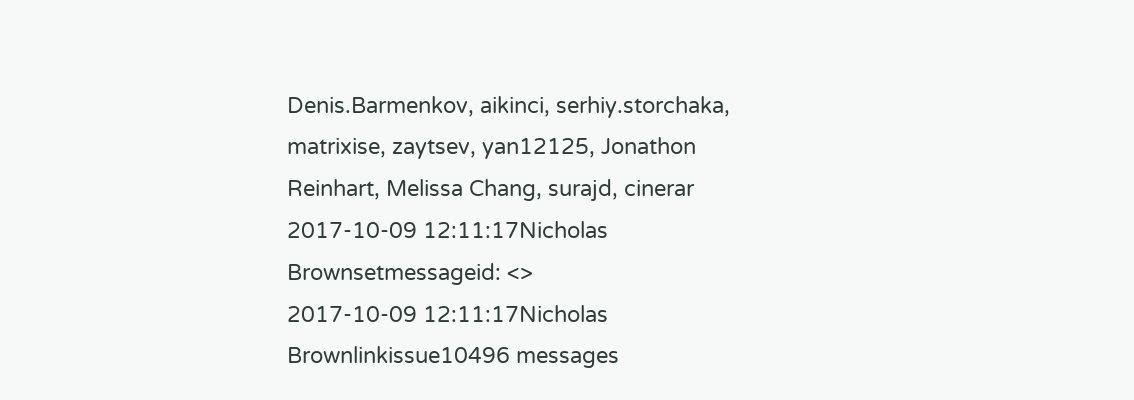Denis.Barmenkov, aikinci, serhiy.storchaka, matrixise, zaytsev, yan12125, Jonathon Reinhart, Melissa Chang, surajd, cinerar
2017-10-09 12:11:17Nicholas Brownsetmessageid: <>
2017-10-09 12:11:17Nicholas Brownlinkissue10496 messages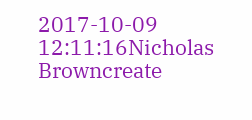2017-10-09 12:11:16Nicholas Browncreate